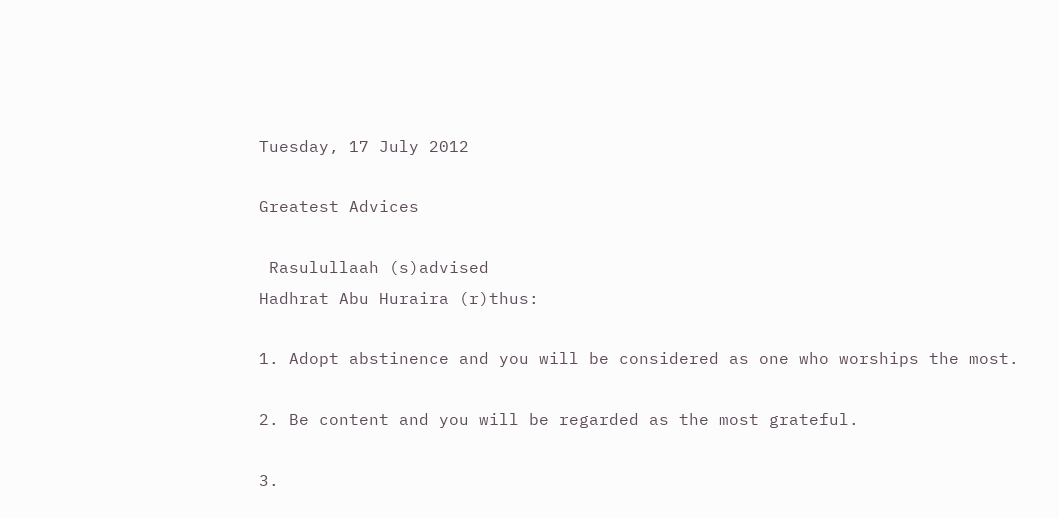Tuesday, 17 July 2012

Greatest Advices

 Rasulullaah (s)advised
Hadhrat Abu Huraira (r)thus:

1. Adopt abstinence and you will be considered as one who worships the most.

2. Be content and you will be regarded as the most grateful.

3.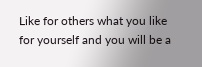Like for others what you like for yourself and you will be a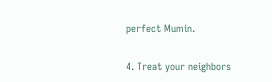perfect Mumin.

4. Treat your neighbors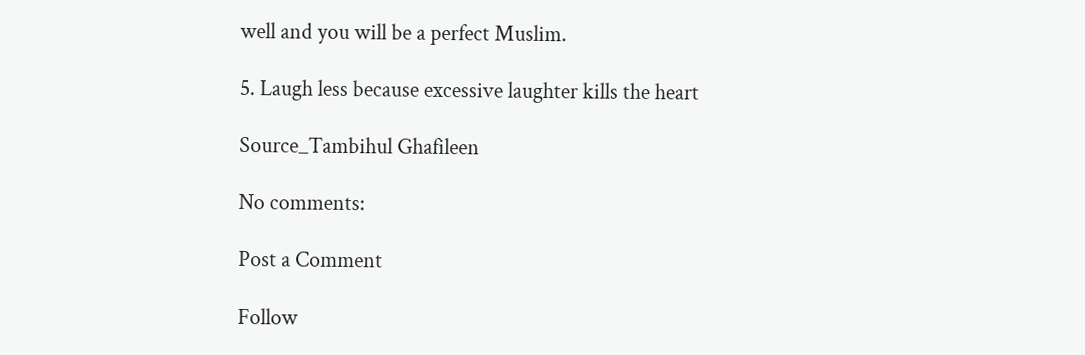well and you will be a perfect Muslim.

5. Laugh less because excessive laughter kills the heart

Source_Tambihul Ghafileen

No comments:

Post a Comment

Follow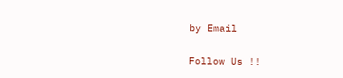by Email


Follow Us !!